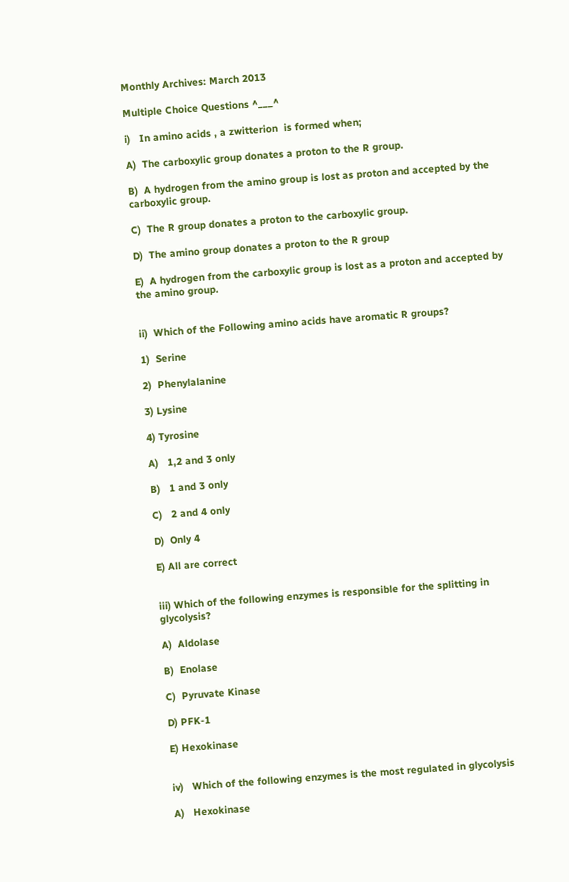Monthly Archives: March 2013

Multiple Choice Questions ^___^

i)   In amino acids , a zwitterion  is formed when;

A)  The carboxylic group donates a proton to the R group.

B)  A hydrogen from the amino group is lost as proton and accepted by the carboxylic group.

C)  The R group donates a proton to the carboxylic group.

D)  The amino group donates a proton to the R group

E)  A hydrogen from the carboxylic group is lost as a proton and accepted by the amino group.


ii)  Which of the Following amino acids have aromatic R groups?

1)  Serine

2)  Phenylalanine

3) Lysine

4) Tyrosine

A)   1,2 and 3 only

B)   1 and 3 only

C)   2 and 4 only

D)  Only 4

E) All are correct


iii) Which of the following enzymes is responsible for the splitting in glycolysis?

A)  Aldolase

B)  Enolase

C)  Pyruvate Kinase

D) PFK-1

E) Hexokinase


iv)   Which of the following enzymes is the most regulated in glycolysis

A)   Hexokinase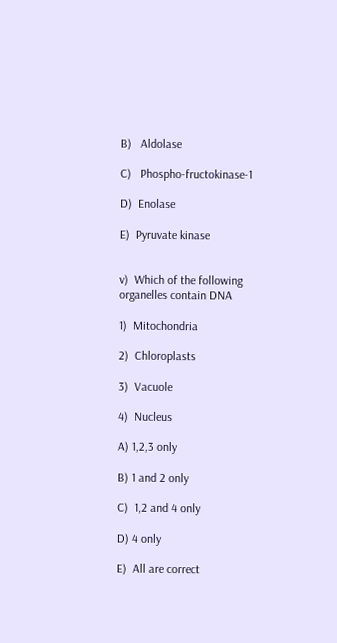B)   Aldolase

C)   Phospho-fructokinase-1

D)  Enolase

E)  Pyruvate kinase


v)  Which of the following organelles contain DNA

1)  Mitochondria

2)  Chloroplasts

3)  Vacuole

4)  Nucleus

A) 1,2,3 only

B) 1 and 2 only

C)  1,2 and 4 only

D) 4 only

E)  All are correct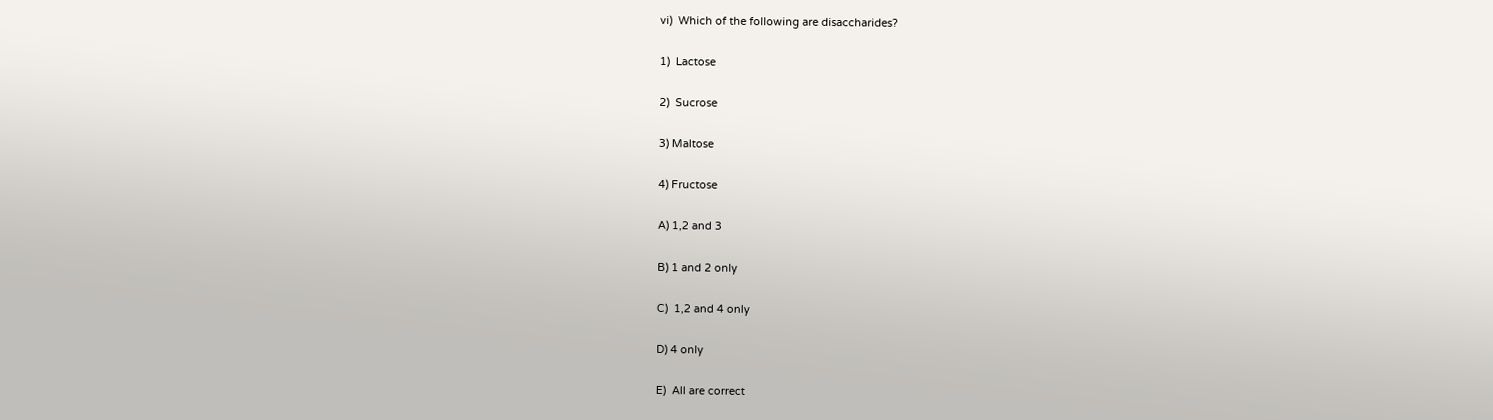vi)  Which of the following are disaccharides?

1)  Lactose

2)  Sucrose

3) Maltose

4) Fructose

A) 1,2 and 3

B) 1 and 2 only

C)  1,2 and 4 only

D) 4 only

E)  All are correct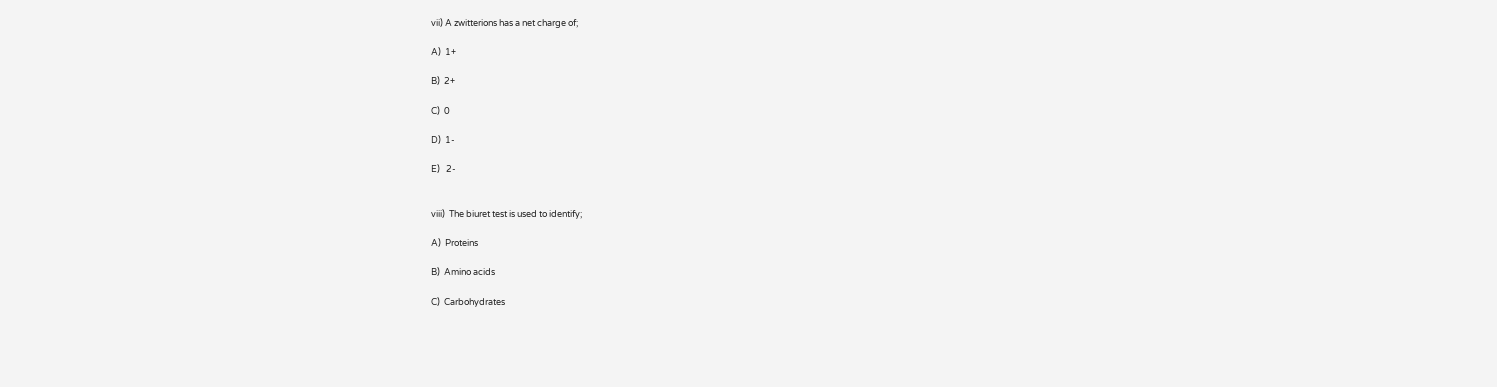vii) A zwitterions has a net charge of;

A)  1+

B)  2+

C)  0

D)  1-

E)   2-


viii)  The biuret test is used to identify;

A)  Proteins

B)  Amino acids

C)  Carbohydrates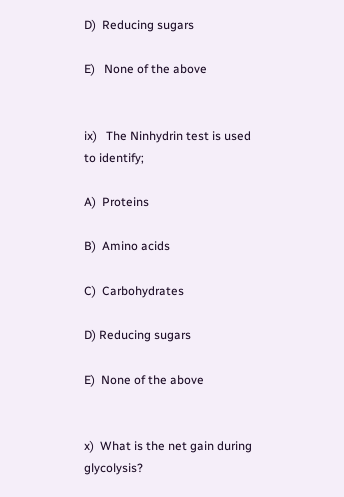D)  Reducing sugars

E)   None of the above


ix)   The Ninhydrin test is used to identify;

A)  Proteins

B)  Amino acids

C)  Carbohydrates

D) Reducing sugars

E)  None of the above


x)  What is the net gain during  glycolysis?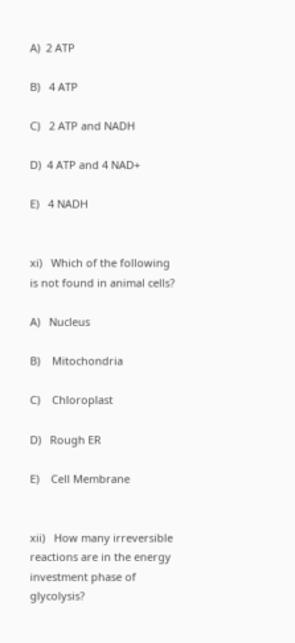A)  2 ATP

B)   4 ATP

C)   2 ATP and NADH

D)  4 ATP and 4 NAD+

E)   4 NADH


xi)   Which of the following is not found in animal cells?

A)   Nucleus

B)    Mitochondria

C)    Chloroplast

D)   Rough ER

E)    Cell Membrane


xii)   How many irreversible reactions are in the energy investment phase of glycolysis?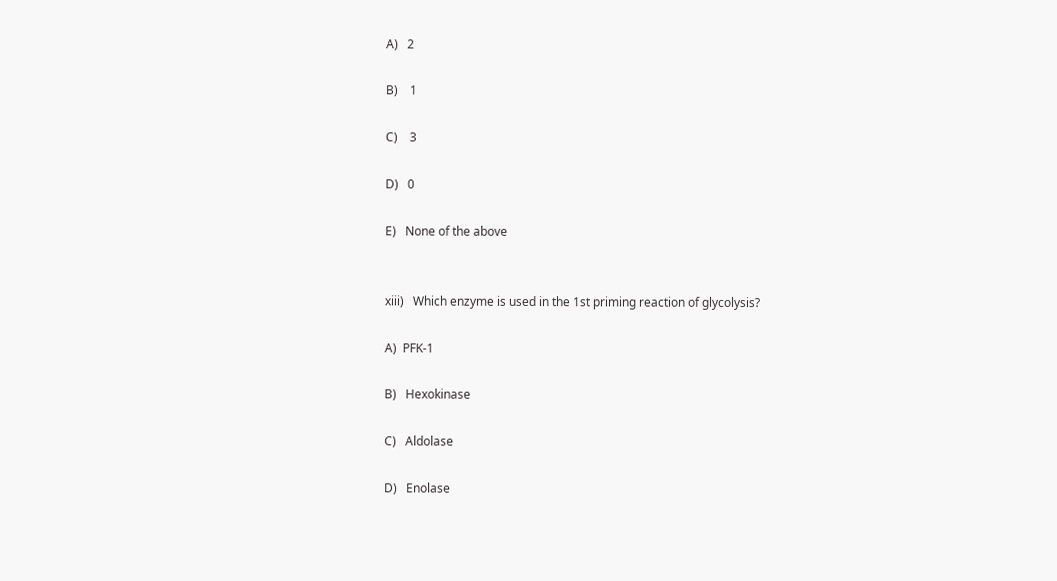A)   2

B)    1

C)    3

D)   0

E)   None of the above


xiii)   Which enzyme is used in the 1st priming reaction of glycolysis?

A)  PFK-1

B)   Hexokinase

C)   Aldolase

D)   Enolase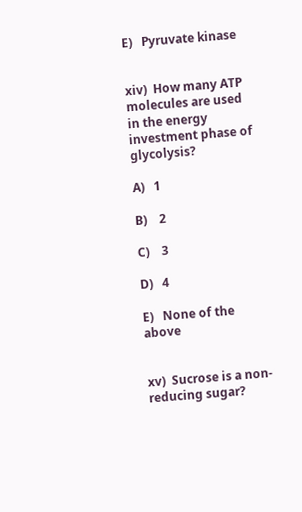E)   Pyruvate kinase


xiv)  How many ATP molecules are used in the energy investment phase of glycolysis?

A)   1

B)    2

C)    3

D)   4

E)   None of the above


xv)  Sucrose is a non-reducing sugar?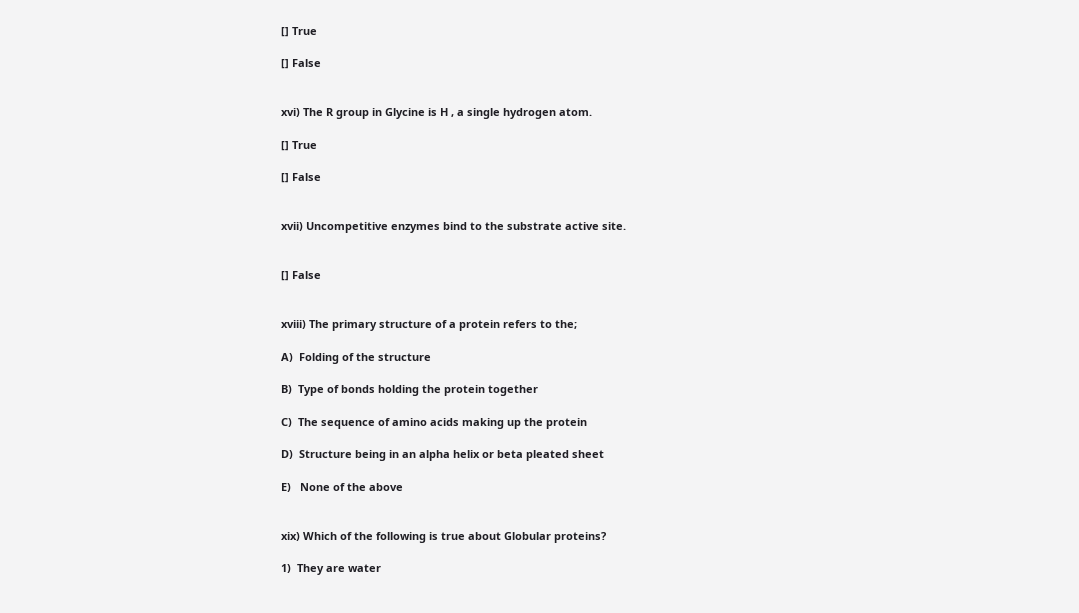[] True

[] False


xvi) The R group in Glycine is H , a single hydrogen atom.

[] True

[] False


xvii) Uncompetitive enzymes bind to the substrate active site.


[] False


xviii) The primary structure of a protein refers to the;

A)  Folding of the structure

B)  Type of bonds holding the protein together

C)  The sequence of amino acids making up the protein

D)  Structure being in an alpha helix or beta pleated sheet

E)   None of the above


xix) Which of the following is true about Globular proteins?

1)  They are water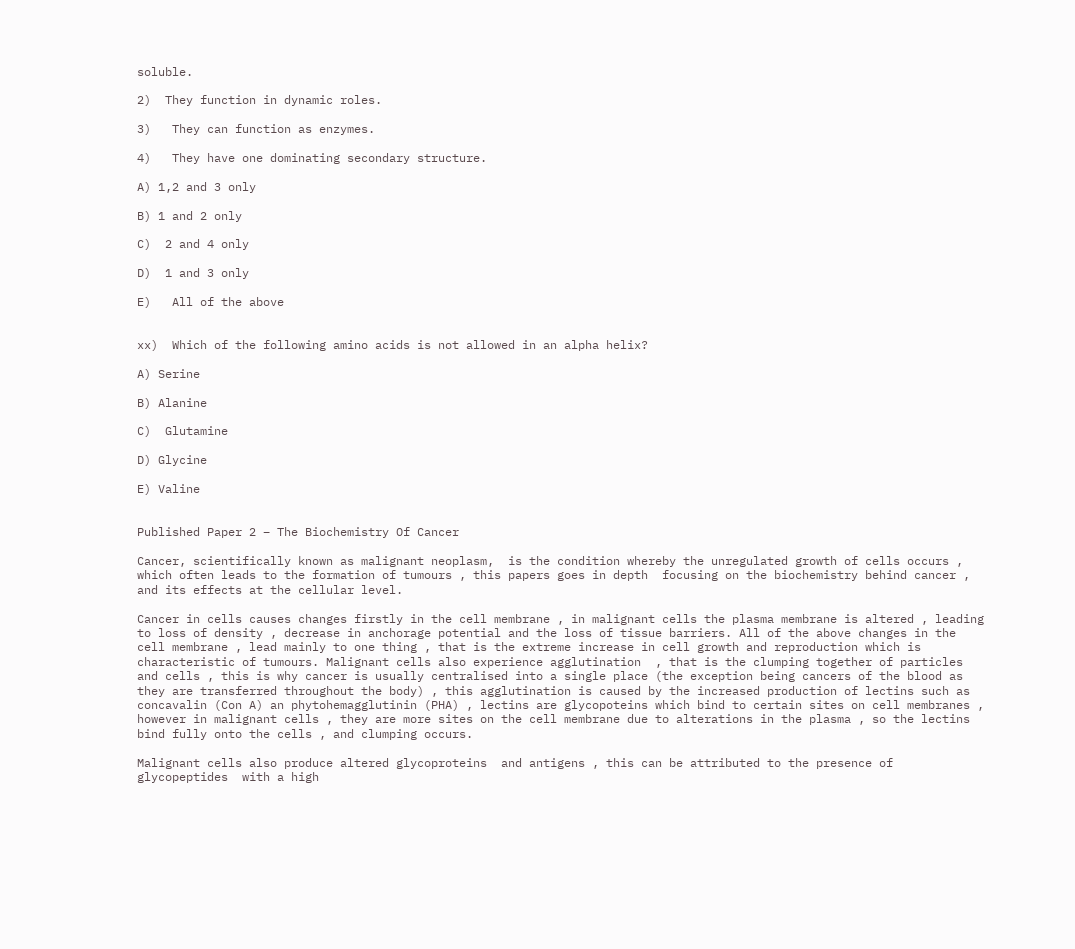soluble.

2)  They function in dynamic roles.

3)   They can function as enzymes.

4)   They have one dominating secondary structure.

A) 1,2 and 3 only

B) 1 and 2 only

C)  2 and 4 only

D)  1 and 3 only

E)   All of the above


xx)  Which of the following amino acids is not allowed in an alpha helix?

A) Serine

B) Alanine

C)  Glutamine

D) Glycine

E) Valine


Published Paper 2 – The Biochemistry Of Cancer

Cancer, scientifically known as malignant neoplasm,  is the condition whereby the unregulated growth of cells occurs , which often leads to the formation of tumours , this papers goes in depth  focusing on the biochemistry behind cancer , and its effects at the cellular level.

Cancer in cells causes changes firstly in the cell membrane , in malignant cells the plasma membrane is altered , leading to loss of density , decrease in anchorage potential and the loss of tissue barriers. All of the above changes in the cell membrane , lead mainly to one thing , that is the extreme increase in cell growth and reproduction which is characteristic of tumours. Malignant cells also experience agglutination  , that is the clumping together of particles and cells , this is why cancer is usually centralised into a single place (the exception being cancers of the blood as they are transferred throughout the body) , this agglutination is caused by the increased production of lectins such as concavalin (Con A) an phytohemagglutinin (PHA) , lectins are glycopoteins which bind to certain sites on cell membranes , however in malignant cells , they are more sites on the cell membrane due to alterations in the plasma , so the lectins bind fully onto the cells , and clumping occurs.

Malignant cells also produce altered glycoproteins  and antigens , this can be attributed to the presence of glycopeptides  with a high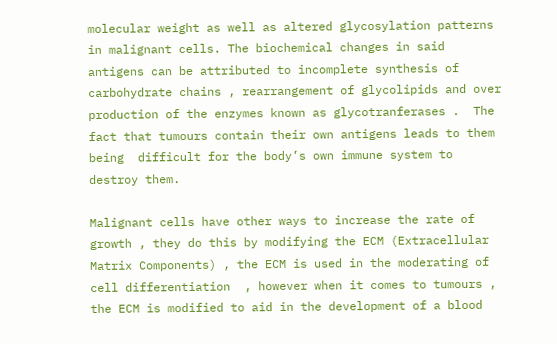molecular weight as well as altered glycosylation patterns in malignant cells. The biochemical changes in said antigens can be attributed to incomplete synthesis of carbohydrate chains , rearrangement of glycolipids and over production of the enzymes known as glycotranferases .  The fact that tumours contain their own antigens leads to them being  difficult for the body’s own immune system to destroy them.

Malignant cells have other ways to increase the rate of growth , they do this by modifying the ECM (Extracellular Matrix Components) , the ECM is used in the moderating of cell differentiation  , however when it comes to tumours , the ECM is modified to aid in the development of a blood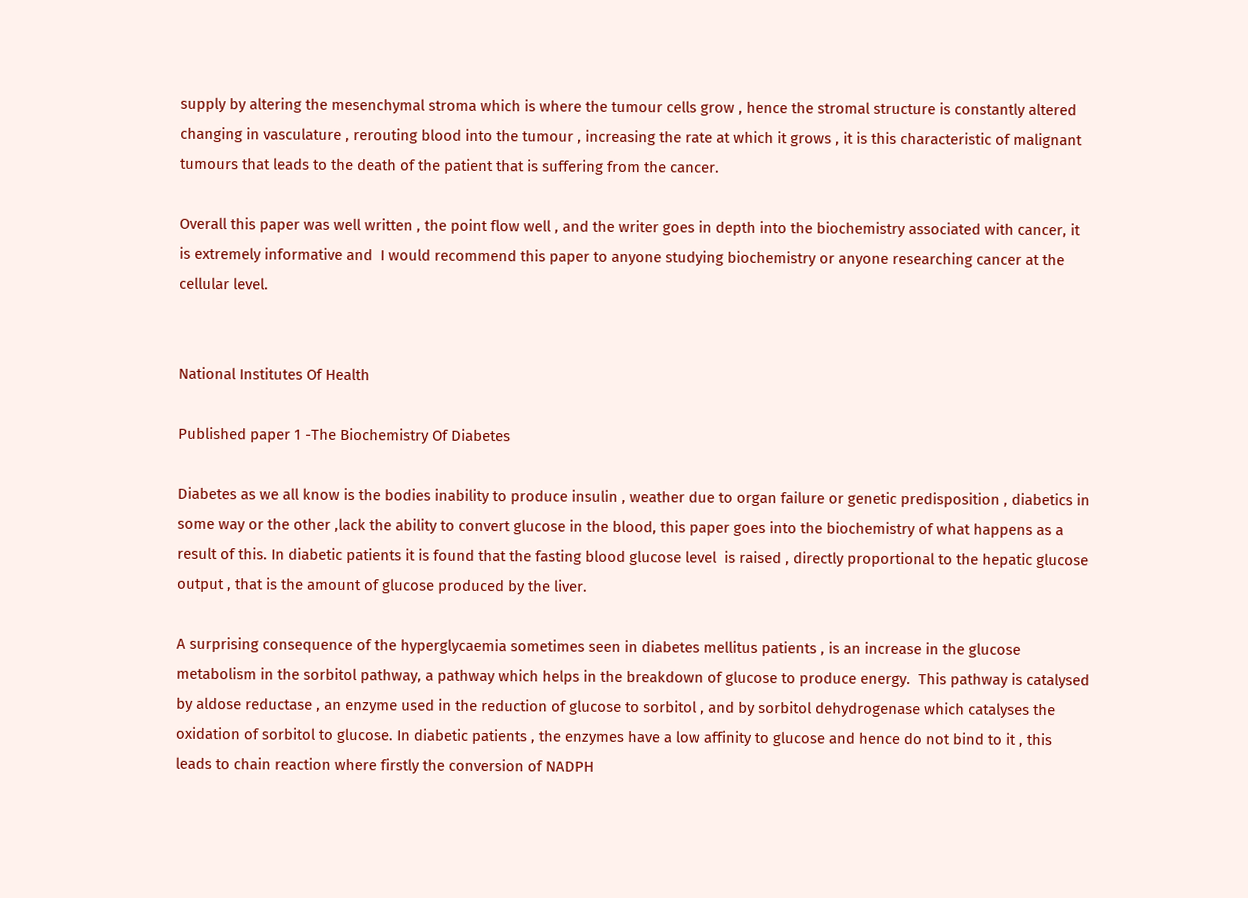supply by altering the mesenchymal stroma which is where the tumour cells grow , hence the stromal structure is constantly altered changing in vasculature , rerouting blood into the tumour , increasing the rate at which it grows , it is this characteristic of malignant tumours that leads to the death of the patient that is suffering from the cancer.

Overall this paper was well written , the point flow well , and the writer goes in depth into the biochemistry associated with cancer, it is extremely informative and  I would recommend this paper to anyone studying biochemistry or anyone researching cancer at the cellular level.


National Institutes Of Health

Published paper 1 -The Biochemistry Of Diabetes

Diabetes as we all know is the bodies inability to produce insulin , weather due to organ failure or genetic predisposition , diabetics in some way or the other ,lack the ability to convert glucose in the blood, this paper goes into the biochemistry of what happens as a result of this. In diabetic patients it is found that the fasting blood glucose level  is raised , directly proportional to the hepatic glucose output , that is the amount of glucose produced by the liver.

A surprising consequence of the hyperglycaemia sometimes seen in diabetes mellitus patients , is an increase in the glucose metabolism in the sorbitol pathway, a pathway which helps in the breakdown of glucose to produce energy.  This pathway is catalysed by aldose reductase , an enzyme used in the reduction of glucose to sorbitol , and by sorbitol dehydrogenase which catalyses the oxidation of sorbitol to glucose. In diabetic patients , the enzymes have a low affinity to glucose and hence do not bind to it , this leads to chain reaction where firstly the conversion of NADPH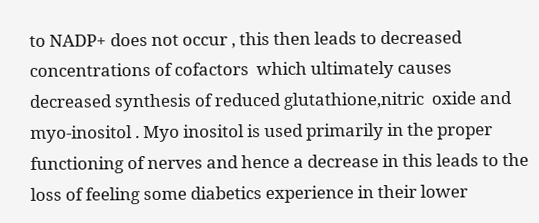to NADP+ does not occur , this then leads to decreased concentrations of cofactors  which ultimately causes decreased synthesis of reduced glutathione,nitric  oxide and myo-inositol . Myo inositol is used primarily in the proper functioning of nerves and hence a decrease in this leads to the loss of feeling some diabetics experience in their lower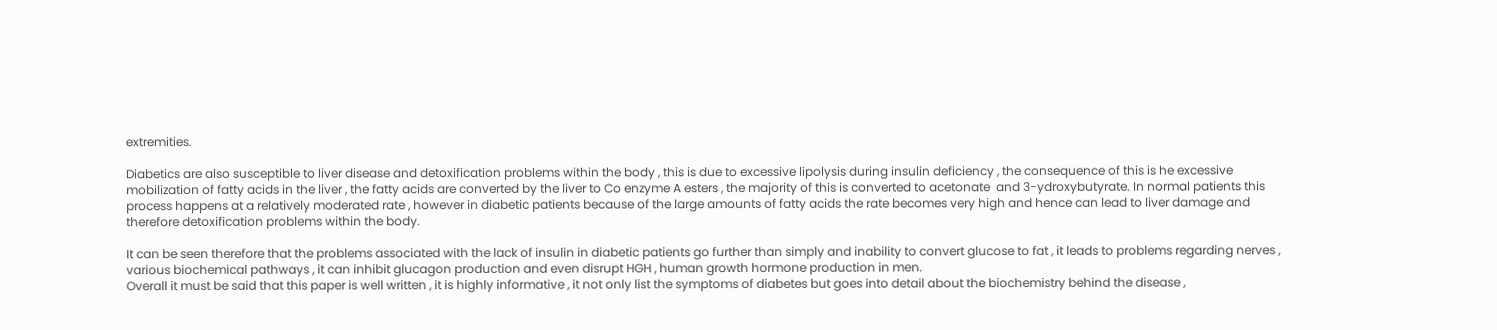extremities.

Diabetics are also susceptible to liver disease and detoxification problems within the body , this is due to excessive lipolysis during insulin deficiency , the consequence of this is he excessive mobilization of fatty acids in the liver , the fatty acids are converted by the liver to Co enzyme A esters , the majority of this is converted to acetonate  and 3-ydroxybutyrate. In normal patients this process happens at a relatively moderated rate , however in diabetic patients because of the large amounts of fatty acids the rate becomes very high and hence can lead to liver damage and therefore detoxification problems within the body.

It can be seen therefore that the problems associated with the lack of insulin in diabetic patients go further than simply and inability to convert glucose to fat , it leads to problems regarding nerves , various biochemical pathways , it can inhibit glucagon production and even disrupt HGH , human growth hormone production in men.
Overall it must be said that this paper is well written , it is highly informative , it not only list the symptoms of diabetes but goes into detail about the biochemistry behind the disease ,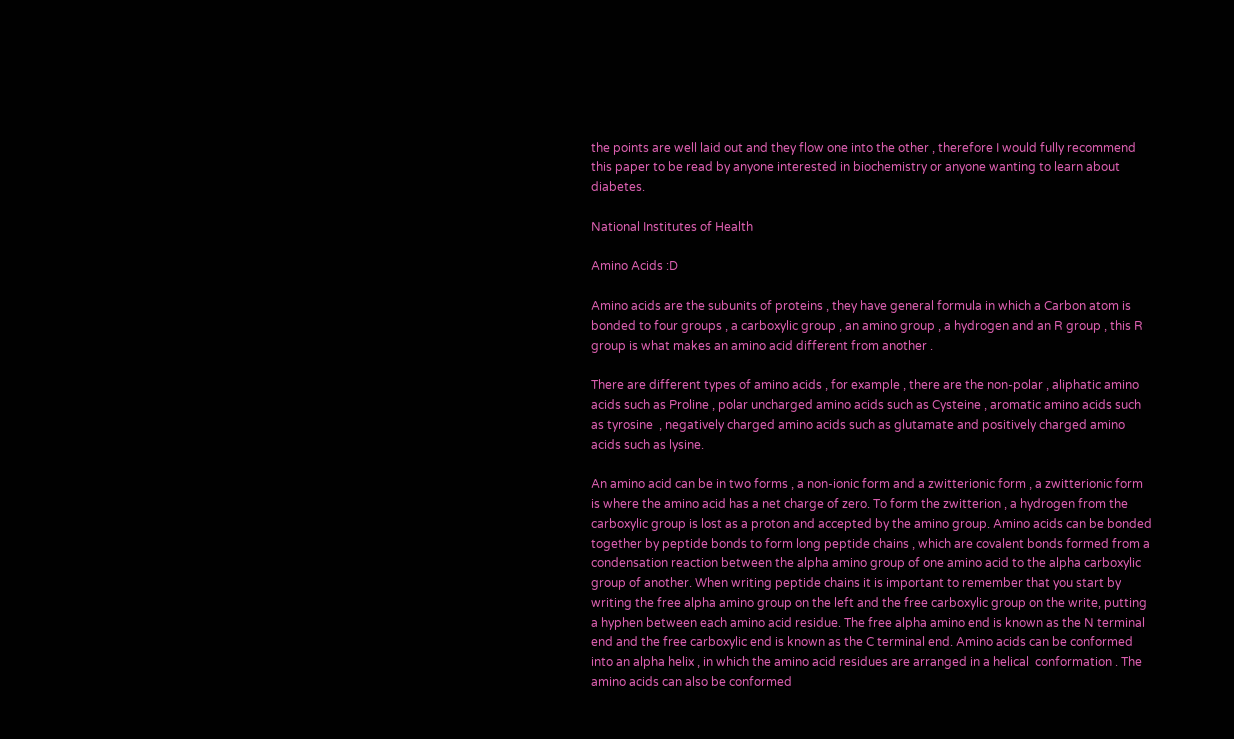the points are well laid out and they flow one into the other , therefore I would fully recommend this paper to be read by anyone interested in biochemistry or anyone wanting to learn about diabetes.

National Institutes of Health

Amino Acids :D

Amino acids are the subunits of proteins , they have general formula in which a Carbon atom is bonded to four groups , a carboxylic group , an amino group , a hydrogen and an R group , this R group is what makes an amino acid different from another .

There are different types of amino acids , for example , there are the non-polar , aliphatic amino acids such as Proline , polar uncharged amino acids such as Cysteine , aromatic amino acids such as tyrosine  , negatively charged amino acids such as glutamate and positively charged amino acids such as lysine.

An amino acid can be in two forms , a non-ionic form and a zwitterionic form , a zwitterionic form is where the amino acid has a net charge of zero. To form the zwitterion , a hydrogen from the carboxylic group is lost as a proton and accepted by the amino group. Amino acids can be bonded  together by peptide bonds to form long peptide chains , which are covalent bonds formed from a condensation reaction between the alpha amino group of one amino acid to the alpha carboxylic group of another. When writing peptide chains it is important to remember that you start by writing the free alpha amino group on the left and the free carboxylic group on the write, putting a hyphen between each amino acid residue. The free alpha amino end is known as the N terminal end and the free carboxylic end is known as the C terminal end. Amino acids can be conformed into an alpha helix , in which the amino acid residues are arranged in a helical  conformation . The amino acids can also be conformed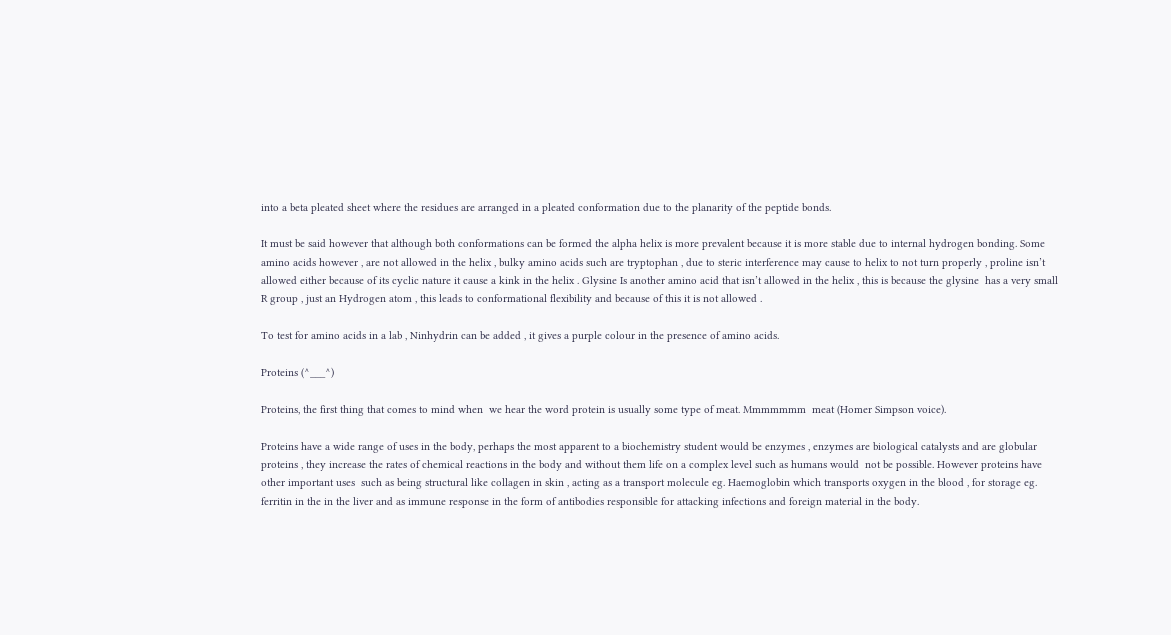into a beta pleated sheet where the residues are arranged in a pleated conformation due to the planarity of the peptide bonds.

It must be said however that although both conformations can be formed the alpha helix is more prevalent because it is more stable due to internal hydrogen bonding. Some amino acids however , are not allowed in the helix , bulky amino acids such are tryptophan , due to steric interference may cause to helix to not turn properly , proline isn’t allowed either because of its cyclic nature it cause a kink in the helix . Glysine Is another amino acid that isn’t allowed in the helix , this is because the glysine  has a very small R group , just an Hydrogen atom , this leads to conformational flexibility and because of this it is not allowed .

To test for amino acids in a lab , Ninhydrin can be added , it gives a purple colour in the presence of amino acids.

Proteins (^___^)

Proteins, the first thing that comes to mind when  we hear the word protein is usually some type of meat. Mmmmmmm  meat (Homer Simpson voice).

Proteins have a wide range of uses in the body, perhaps the most apparent to a biochemistry student would be enzymes , enzymes are biological catalysts and are globular proteins , they increase the rates of chemical reactions in the body and without them life on a complex level such as humans would  not be possible. However proteins have other important uses  such as being structural like collagen in skin , acting as a transport molecule eg. Haemoglobin which transports oxygen in the blood , for storage eg. ferritin in the in the liver and as immune response in the form of antibodies responsible for attacking infections and foreign material in the body.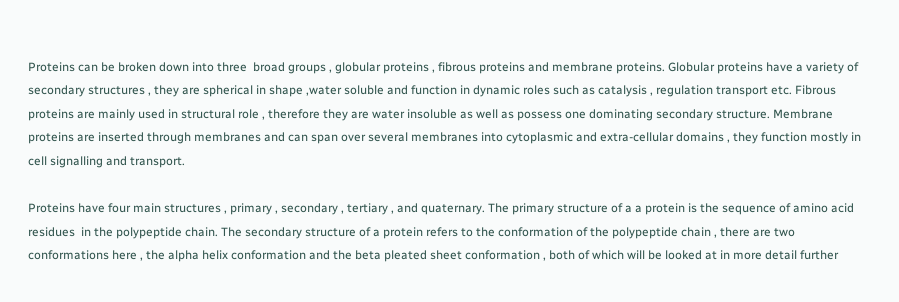Proteins can be broken down into three  broad groups , globular proteins , fibrous proteins and membrane proteins. Globular proteins have a variety of secondary structures , they are spherical in shape ,water soluble and function in dynamic roles such as catalysis , regulation transport etc. Fibrous proteins are mainly used in structural role , therefore they are water insoluble as well as possess one dominating secondary structure. Membrane proteins are inserted through membranes and can span over several membranes into cytoplasmic and extra-cellular domains , they function mostly in cell signalling and transport.

Proteins have four main structures , primary , secondary , tertiary , and quaternary. The primary structure of a a protein is the sequence of amino acid residues  in the polypeptide chain. The secondary structure of a protein refers to the conformation of the polypeptide chain , there are two conformations here , the alpha helix conformation and the beta pleated sheet conformation , both of which will be looked at in more detail further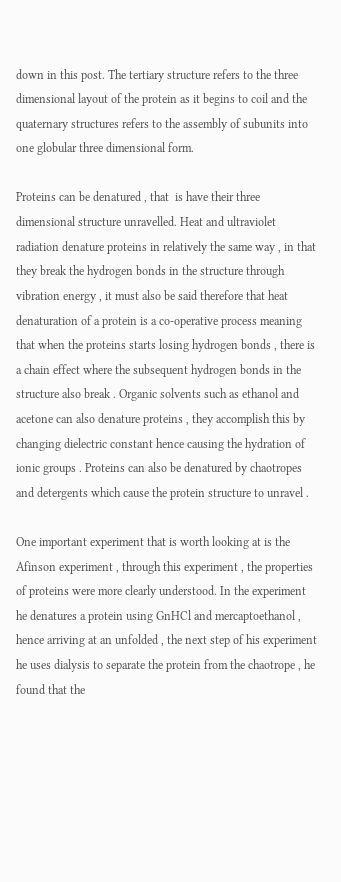down in this post. The tertiary structure refers to the three dimensional layout of the protein as it begins to coil and the quaternary structures refers to the assembly of subunits into one globular three dimensional form.

Proteins can be denatured , that  is have their three dimensional structure unravelled. Heat and ultraviolet radiation denature proteins in relatively the same way , in that they break the hydrogen bonds in the structure through vibration energy , it must also be said therefore that heat denaturation of a protein is a co-operative process meaning that when the proteins starts losing hydrogen bonds , there is a chain effect where the subsequent hydrogen bonds in the structure also break . Organic solvents such as ethanol and acetone can also denature proteins , they accomplish this by changing dielectric constant hence causing the hydration of ionic groups . Proteins can also be denatured by chaotropes and detergents which cause the protein structure to unravel .

One important experiment that is worth looking at is the Afinson experiment , through this experiment , the properties of proteins were more clearly understood. In the experiment he denatures a protein using GnHCl and mercaptoethanol , hence arriving at an unfolded , the next step of his experiment he uses dialysis to separate the protein from the chaotrope , he found that the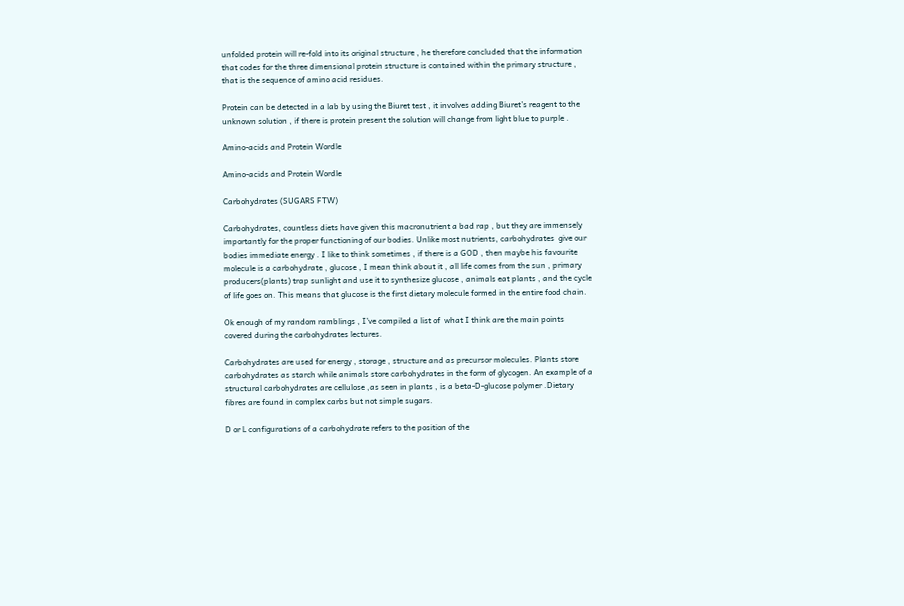unfolded protein will re-fold into its original structure , he therefore concluded that the information that codes for the three dimensional protein structure is contained within the primary structure , that is the sequence of amino acid residues.

Protein can be detected in a lab by using the Biuret test , it involves adding Biuret’s reagent to the unknown solution , if there is protein present the solution will change from light blue to purple .

Amino-acids and Protein Wordle

Amino-acids and Protein Wordle

Carbohydrates (SUGARS FTW)

Carbohydrates, countless diets have given this macronutrient a bad rap , but they are immensely importantly for the proper functioning of our bodies. Unlike most nutrients, carbohydrates  give our bodies immediate energy . I like to think sometimes , if there is a GOD , then maybe his favourite molecule is a carbohydrate , glucose , I mean think about it , all life comes from the sun , primary producers(plants) trap sunlight and use it to synthesize glucose , animals eat plants , and the cycle of life goes on. This means that glucose is the first dietary molecule formed in the entire food chain.

Ok enough of my random ramblings , I’ve compiled a list of  what I think are the main points  covered during the carbohydrates lectures.

Carbohydrates are used for energy , storage , structure and as precursor molecules. Plants store carbohydrates as starch while animals store carbohydrates in the form of glycogen. An example of a  structural carbohydrates are cellulose ,as seen in plants , is a beta-D-glucose polymer .Dietary fibres are found in complex carbs but not simple sugars.

D or L configurations of a carbohydrate refers to the position of the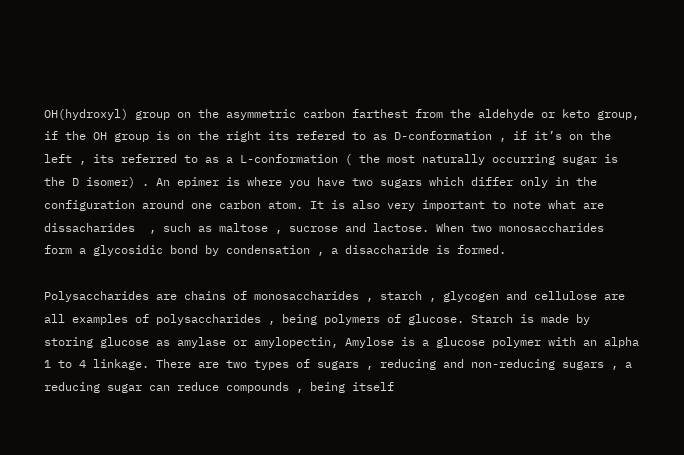OH(hydroxyl) group on the asymmetric carbon farthest from the aldehyde or keto group, if the OH group is on the right its refered to as D-conformation , if it’s on the left , its referred to as a L-conformation ( the most naturally occurring sugar is the D isomer) . An epimer is where you have two sugars which differ only in the configuration around one carbon atom. It is also very important to note what are dissacharides  , such as maltose , sucrose and lactose. When two monosaccharides  form a glycosidic bond by condensation , a disaccharide is formed.

Polysaccharides are chains of monosaccharides , starch , glycogen and cellulose are all examples of polysaccharides , being polymers of glucose. Starch is made by storing glucose as amylase or amylopectin, Amylose is a glucose polymer with an alpha 1 to 4 linkage. There are two types of sugars , reducing and non-reducing sugars , a reducing sugar can reduce compounds , being itself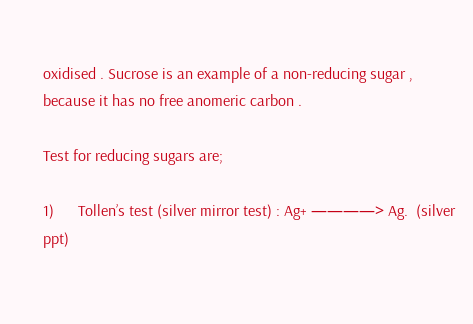oxidised . Sucrose is an example of a non-reducing sugar , because it has no free anomeric carbon .

Test for reducing sugars are;

1)      Tollen’s test (silver mirror test) : Ag+ ————> Ag.  (silver ppt)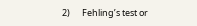2)      Fehling’s test or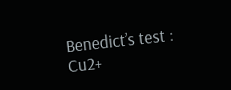Benedict’s test : Cu2+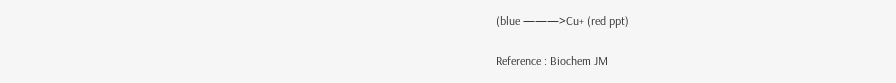(blue ———>Cu+ (red ppt)

Reference : Biochem JM